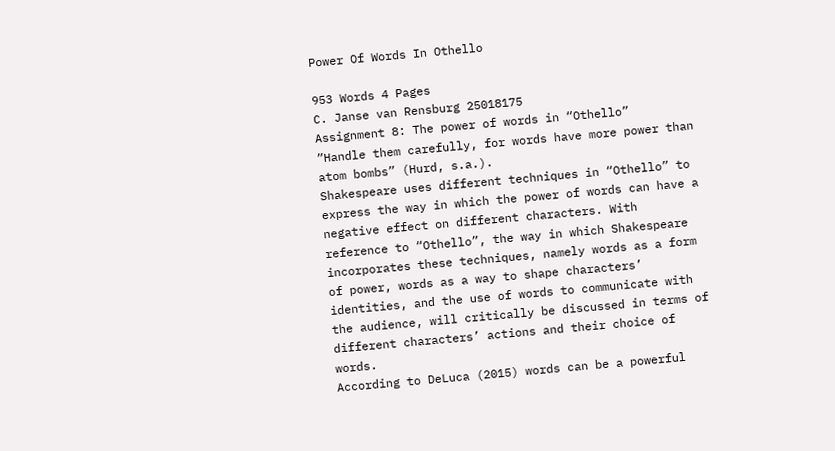Power Of Words In Othello

953 Words 4 Pages
C. Janse van Rensburg 25018175
Assignment 8: The power of words in “Othello”
”Handle them carefully, for words have more power than atom bombs” (Hurd, s.a.).
Shakespeare uses different techniques in “Othello” to express the way in which the power of words can have a negative effect on different characters. With reference to “Othello”, the way in which Shakespeare incorporates these techniques, namely words as a form of power, words as a way to shape characters’ identities, and the use of words to communicate with the audience, will critically be discussed in terms of different characters’ actions and their choice of words.
According to DeLuca (2015) words can be a powerful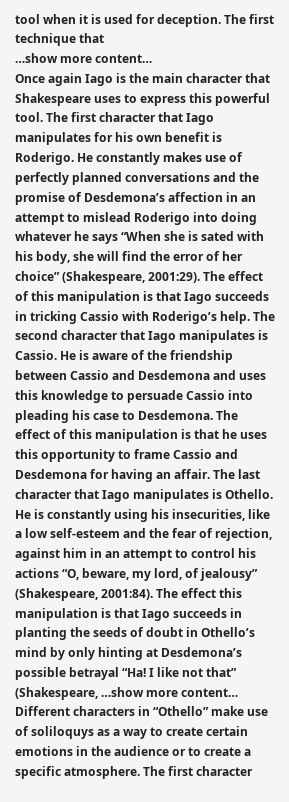tool when it is used for deception. The first technique that
…show more content…
Once again Iago is the main character that Shakespeare uses to express this powerful tool. The first character that Iago manipulates for his own benefit is Roderigo. He constantly makes use of perfectly planned conversations and the promise of Desdemona’s affection in an attempt to mislead Roderigo into doing whatever he says “When she is sated with his body, she will find the error of her choice” (Shakespeare, 2001:29). The effect of this manipulation is that Iago succeeds in tricking Cassio with Roderigo’s help. The second character that Iago manipulates is Cassio. He is aware of the friendship between Cassio and Desdemona and uses this knowledge to persuade Cassio into pleading his case to Desdemona. The effect of this manipulation is that he uses this opportunity to frame Cassio and Desdemona for having an affair. The last character that Iago manipulates is Othello. He is constantly using his insecurities, like a low self-esteem and the fear of rejection, against him in an attempt to control his actions “O, beware, my lord, of jealousy” (Shakespeare, 2001:84). The effect this manipulation is that Iago succeeds in planting the seeds of doubt in Othello’s mind by only hinting at Desdemona’s possible betrayal “Ha! I like not that” (Shakespeare, …show more content…
Different characters in “Othello” make use of soliloquys as a way to create certain emotions in the audience or to create a specific atmosphere. The first character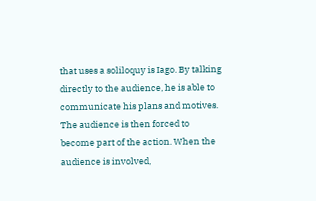that uses a soliloquy is Iago. By talking directly to the audience, he is able to communicate his plans and motives. The audience is then forced to become part of the action. When the audience is involved,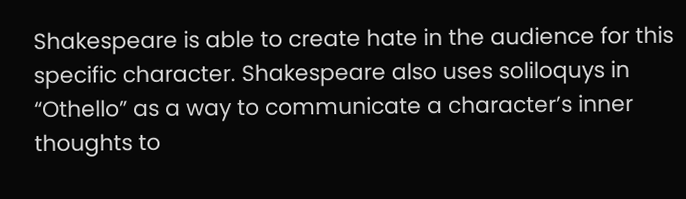Shakespeare is able to create hate in the audience for this specific character. Shakespeare also uses soliloquys in “Othello” as a way to communicate a character’s inner thoughts to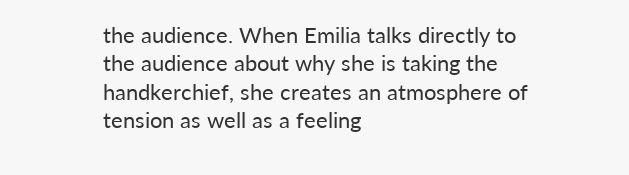the audience. When Emilia talks directly to the audience about why she is taking the handkerchief, she creates an atmosphere of tension as well as a feeling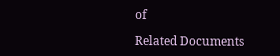of

Related Documents